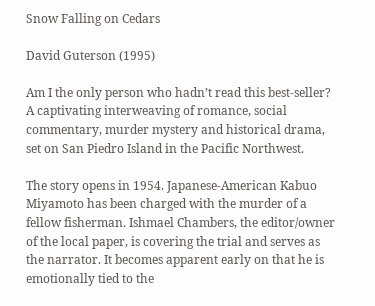Snow Falling on Cedars

David Guterson (1995)

Am I the only person who hadn’t read this best-seller? A captivating interweaving of romance, social commentary, murder mystery and historical drama, set on San Piedro Island in the Pacific Northwest.

The story opens in 1954. Japanese-American Kabuo Miyamoto has been charged with the murder of a fellow fisherman. Ishmael Chambers, the editor/owner of the local paper, is covering the trial and serves as the narrator. It becomes apparent early on that he is emotionally tied to the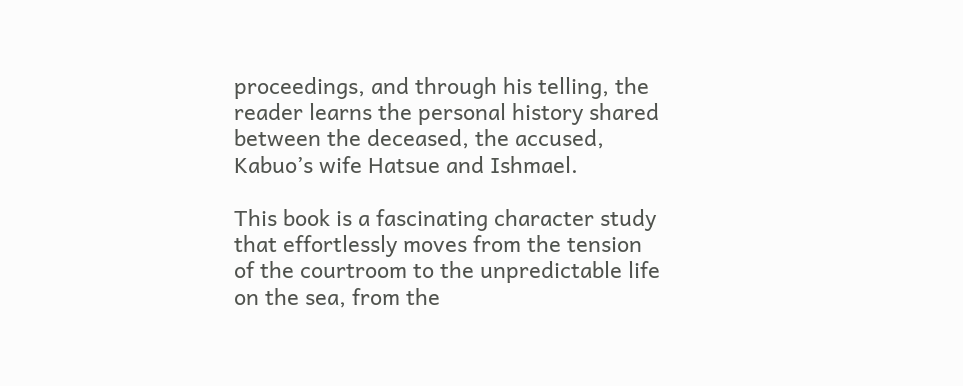proceedings, and through his telling, the reader learns the personal history shared between the deceased, the accused, Kabuo’s wife Hatsue and Ishmael.

This book is a fascinating character study that effortlessly moves from the tension of the courtroom to the unpredictable life on the sea, from the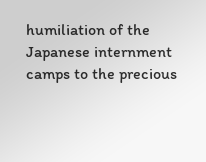humiliation of the Japanese internment camps to the precious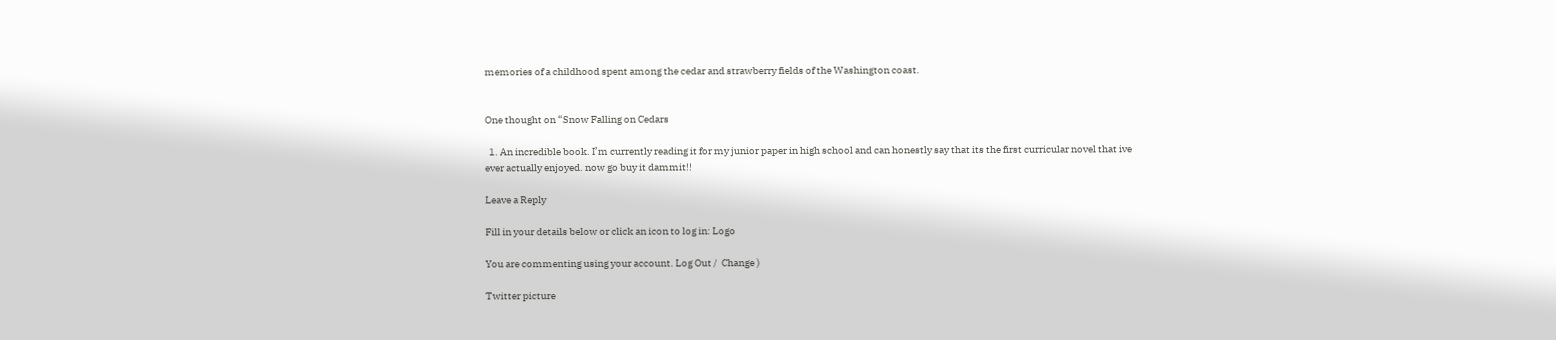memories of a childhood spent among the cedar and strawberry fields of the Washington coast.


One thought on “Snow Falling on Cedars

  1. An incredible book. I’m currently reading it for my junior paper in high school and can honestly say that its the first curricular novel that ive ever actually enjoyed. now go buy it dammit!!

Leave a Reply

Fill in your details below or click an icon to log in: Logo

You are commenting using your account. Log Out /  Change )

Twitter picture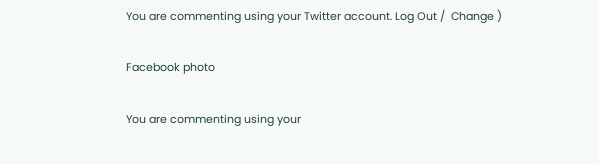You are commenting using your Twitter account. Log Out /  Change )

Facebook photo

You are commenting using your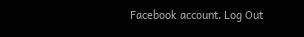Facebook account. Log Out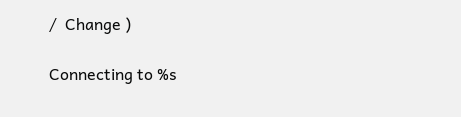/  Change )

Connecting to %s